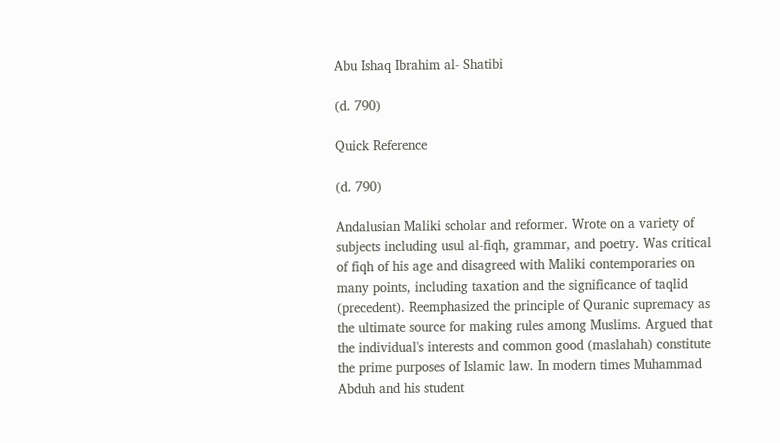Abu Ishaq Ibrahim al- Shatibi

(d. 790)

Quick Reference

(d. 790)

Andalusian Maliki scholar and reformer. Wrote on a variety of subjects including usul al-fiqh, grammar, and poetry. Was critical of fiqh of his age and disagreed with Maliki contemporaries on many points, including taxation and the significance of taqlid (precedent). Reemphasized the principle of Quranic supremacy as the ultimate source for making rules among Muslims. Argued that the individual's interests and common good (maslahah) constitute the prime purposes of Islamic law. In modern times Muhammad Abduh and his student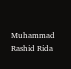Muhammad Rashid Rida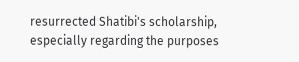resurrected Shatibi's scholarship, especially regarding the purposes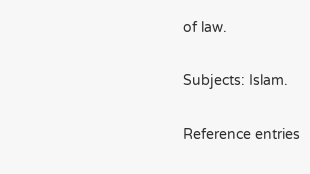of law.

Subjects: Islam.

Reference entries